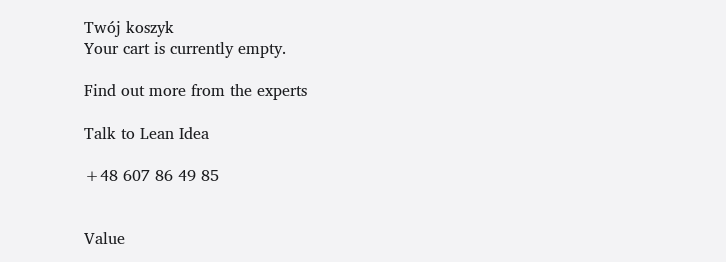Twój koszyk
Your cart is currently empty.

Find out more from the experts

Talk to Lean Idea

+48 607 86 49 85


Value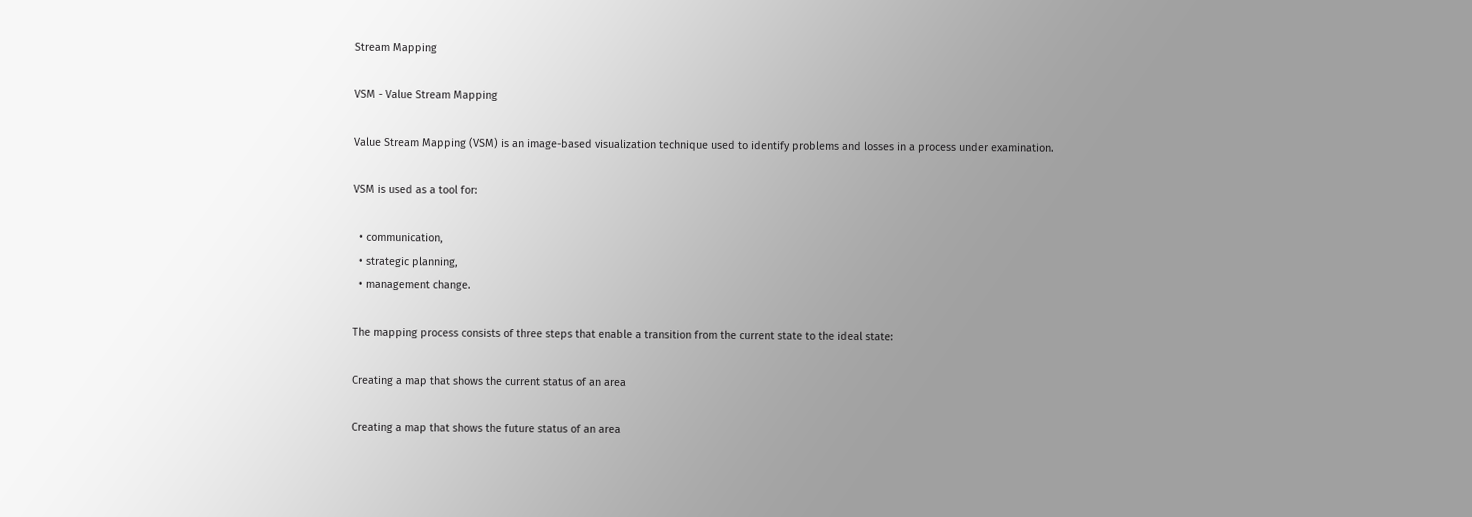Stream Mapping

VSM - Value Stream Mapping

Value Stream Mapping (VSM) is an image-based visualization technique used to identify problems and losses in a process under examination.

VSM is used as a tool for:

  • communication,
  • strategic planning,
  • management change.

The mapping process consists of three steps that enable a transition from the current state to the ideal state:

Creating a map that shows the current status of an area

Creating a map that shows the future status of an area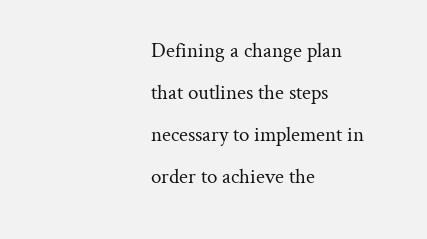Defining a change plan that outlines the steps necessary to implement in order to achieve the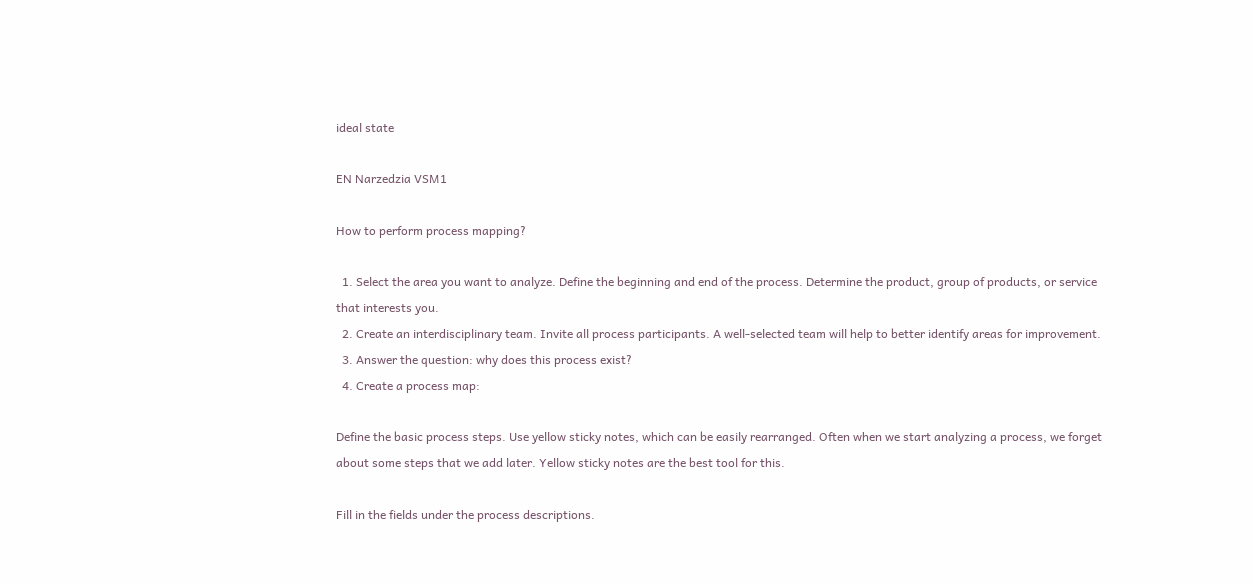ideal state

EN Narzedzia VSM1

How to perform process mapping?

  1. Select the area you want to analyze. Define the beginning and end of the process. Determine the product, group of products, or service that interests you.
  2. Create an interdisciplinary team. Invite all process participants. A well-selected team will help to better identify areas for improvement.
  3. Answer the question: why does this process exist?
  4. Create a process map:

Define the basic process steps. Use yellow sticky notes, which can be easily rearranged. Often when we start analyzing a process, we forget about some steps that we add later. Yellow sticky notes are the best tool for this.

Fill in the fields under the process descriptions.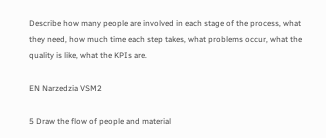Describe how many people are involved in each stage of the process, what they need, how much time each step takes, what problems occur, what the quality is like, what the KPIs are.

EN Narzedzia VSM2

5 Draw the flow of people and material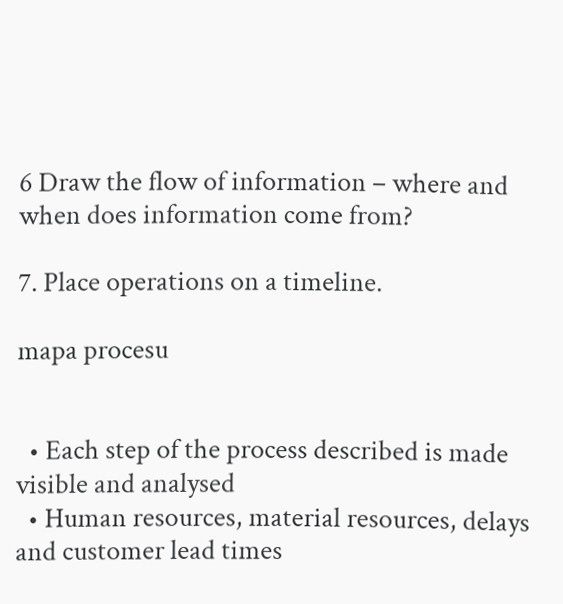6 Draw the flow of information – where and when does information come from?

7. Place operations on a timeline.

mapa procesu


  • Each step of the process described is made visible and analysed
  • Human resources, material resources, delays and customer lead times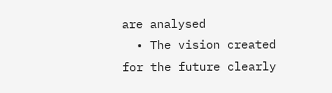are analysed
  • The vision created for the future clearly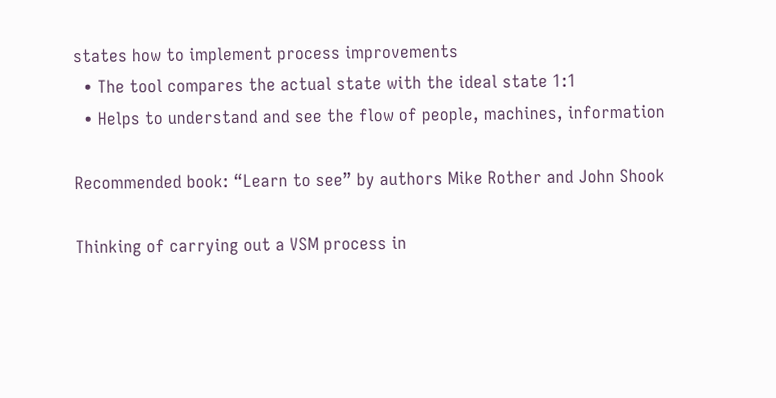states how to implement process improvements
  • The tool compares the actual state with the ideal state 1:1
  • Helps to understand and see the flow of people, machines, information

Recommended book: “Learn to see” by authors Mike Rother and John Shook

Thinking of carrying out a VSM process in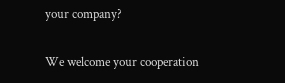your company?

We welcome your cooperation